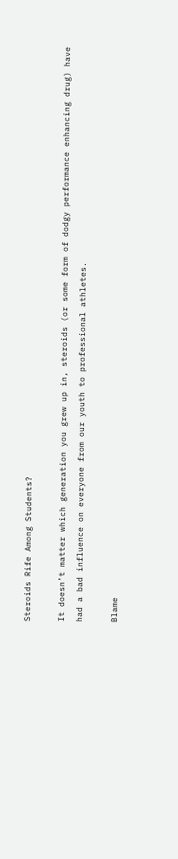Steroids Rife Among Students?

It doesn’t matter which generation you grew up in, steroids (or some form of dodgy performance enhancing drug) have had a bad influence on everyone from our youth to professional athletes.

Blame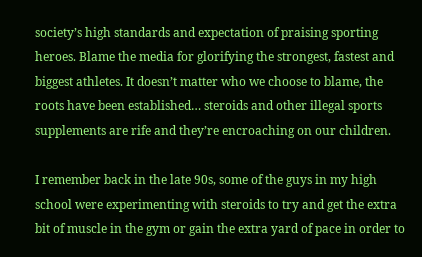society’s high standards and expectation of praising sporting heroes. Blame the media for glorifying the strongest, fastest and biggest athletes. It doesn’t matter who we choose to blame, the roots have been established… steroids and other illegal sports supplements are rife and they’re encroaching on our children.

I remember back in the late 90s, some of the guys in my high school were experimenting with steroids to try and get the extra bit of muscle in the gym or gain the extra yard of pace in order to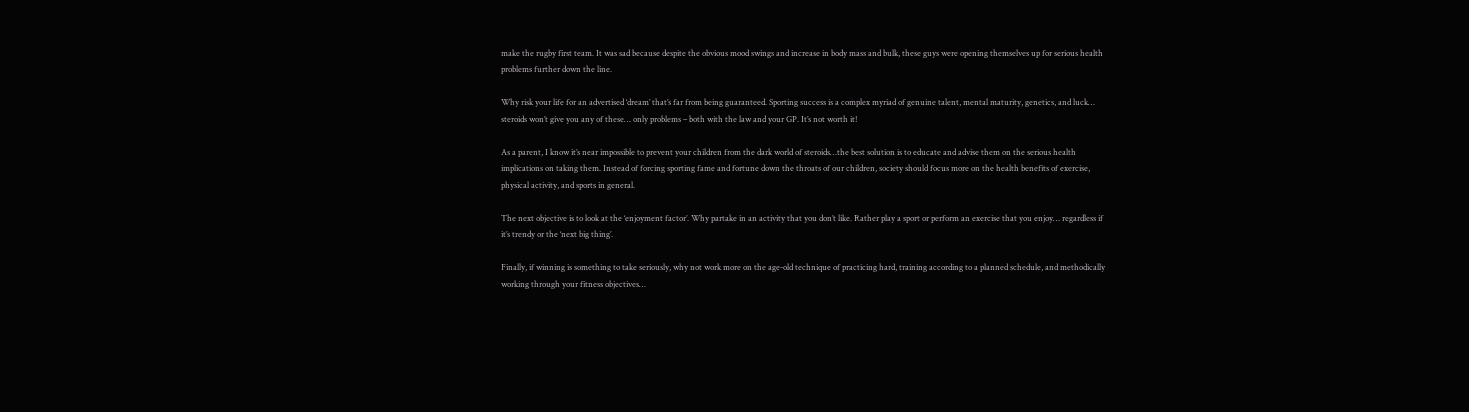make the rugby first team. It was sad because despite the obvious mood swings and increase in body mass and bulk, these guys were opening themselves up for serious health problems further down the line.

Why risk your life for an advertised ‘dream’ that’s far from being guaranteed. Sporting success is a complex myriad of genuine talent, mental maturity, genetics, and luck… steroids won’t give you any of these… only problems – both with the law and your GP. It’s not worth it!

As a parent, I know it’s near impossible to prevent your children from the dark world of steroids…the best solution is to educate and advise them on the serious health implications on taking them. Instead of forcing sporting fame and fortune down the throats of our children, society should focus more on the health benefits of exercise, physical activity, and sports in general.

The next objective is to look at the ‘enjoyment factor’. Why partake in an activity that you don’t like. Rather play a sport or perform an exercise that you enjoy… regardless if it’s trendy or the ‘next big thing’.

Finally, if winning is something to take seriously, why not work more on the age-old technique of practicing hard, training according to a planned schedule, and methodically working through your fitness objectives…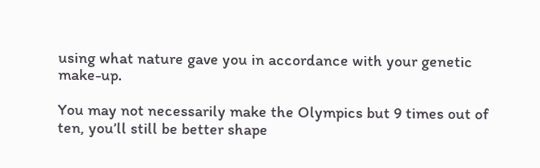using what nature gave you in accordance with your genetic make-up.

You may not necessarily make the Olympics but 9 times out of ten, you’ll still be better shape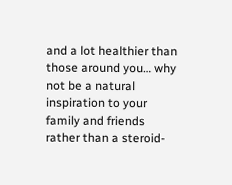and a lot healthier than those around you… why not be a natural inspiration to your family and friends rather than a steroid-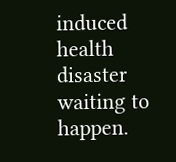induced health disaster waiting to happen.